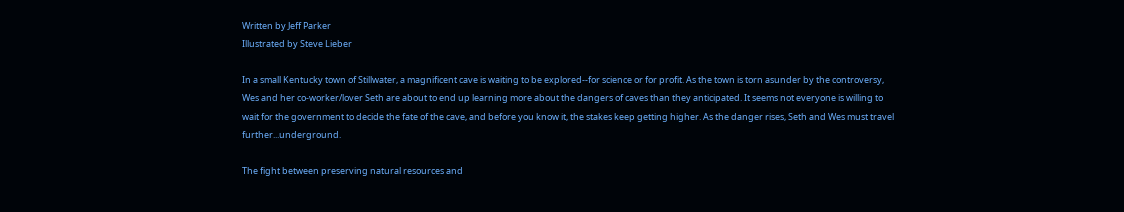Written by Jeff Parker
Illustrated by Steve Lieber

In a small Kentucky town of Stillwater, a magnificent cave is waiting to be explored--for science or for profit. As the town is torn asunder by the controversy, Wes and her co-worker/lover Seth are about to end up learning more about the dangers of caves than they anticipated. It seems not everyone is willing to wait for the government to decide the fate of the cave, and before you know it, the stakes keep getting higher. As the danger rises, Seth and Wes must travel further...underground.

The fight between preserving natural resources and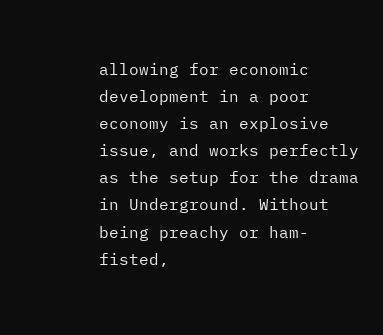allowing for economic development in a poor economy is an explosive issue, and works perfectly as the setup for the drama in Underground. Without being preachy or ham-fisted,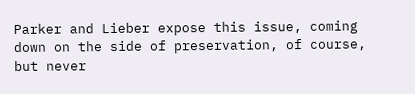Parker and Lieber expose this issue, coming down on the side of preservation, of course, but never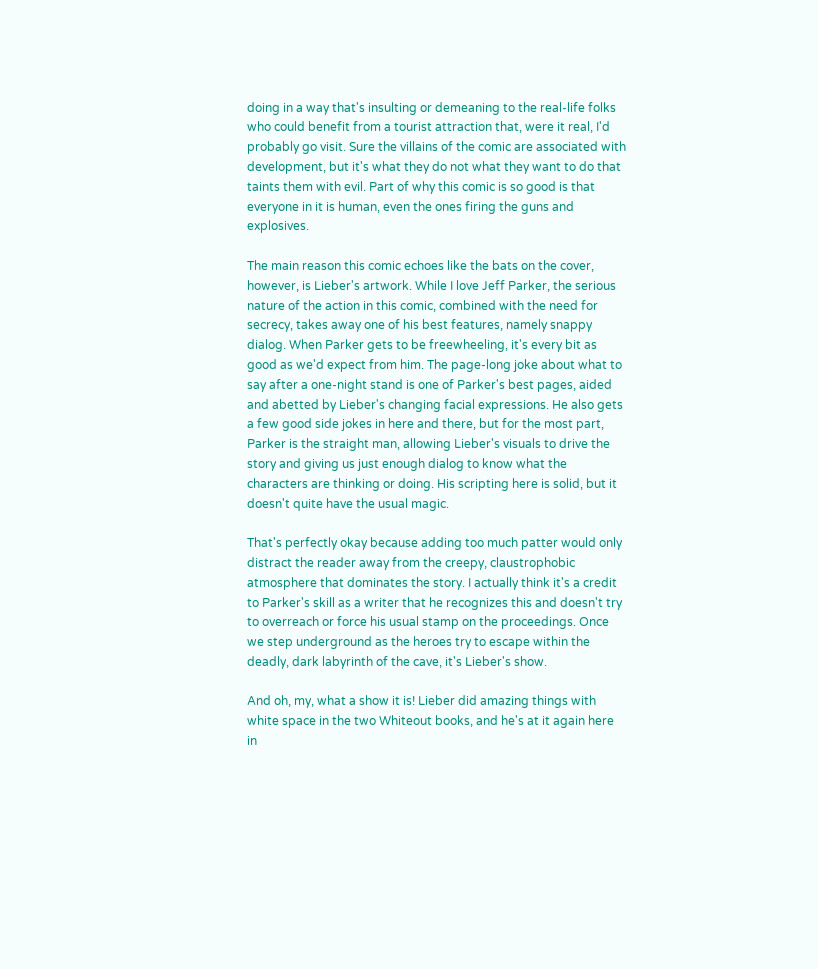doing in a way that's insulting or demeaning to the real-life folks who could benefit from a tourist attraction that, were it real, I'd probably go visit. Sure the villains of the comic are associated with development, but it's what they do not what they want to do that taints them with evil. Part of why this comic is so good is that everyone in it is human, even the ones firing the guns and explosives.

The main reason this comic echoes like the bats on the cover, however, is Lieber's artwork. While I love Jeff Parker, the serious nature of the action in this comic, combined with the need for secrecy, takes away one of his best features, namely snappy dialog. When Parker gets to be freewheeling, it's every bit as good as we'd expect from him. The page-long joke about what to say after a one-night stand is one of Parker's best pages, aided and abetted by Lieber's changing facial expressions. He also gets a few good side jokes in here and there, but for the most part, Parker is the straight man, allowing Lieber's visuals to drive the story and giving us just enough dialog to know what the characters are thinking or doing. His scripting here is solid, but it doesn't quite have the usual magic.

That's perfectly okay because adding too much patter would only distract the reader away from the creepy, claustrophobic atmosphere that dominates the story. I actually think it's a credit to Parker's skill as a writer that he recognizes this and doesn't try to overreach or force his usual stamp on the proceedings. Once we step underground as the heroes try to escape within the deadly, dark labyrinth of the cave, it's Lieber's show.

And oh, my, what a show it is! Lieber did amazing things with white space in the two Whiteout books, and he's at it again here in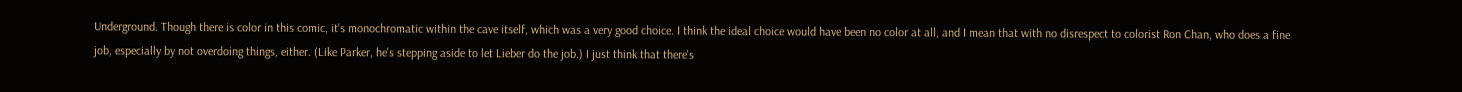Underground. Though there is color in this comic, it's monochromatic within the cave itself, which was a very good choice. I think the ideal choice would have been no color at all, and I mean that with no disrespect to colorist Ron Chan, who does a fine job, especially by not overdoing things, either. (Like Parker, he's stepping aside to let Lieber do the job.) I just think that there's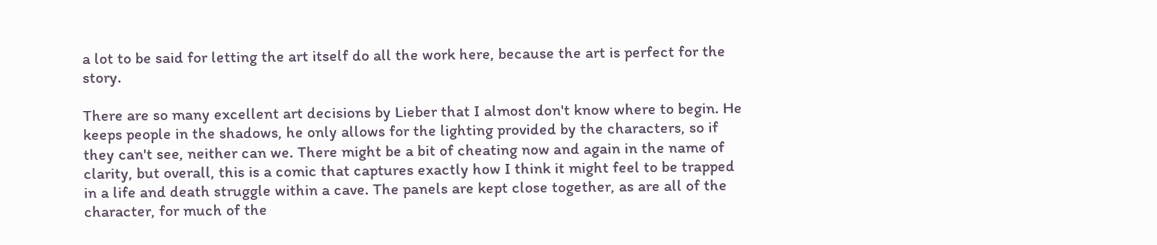a lot to be said for letting the art itself do all the work here, because the art is perfect for the story.

There are so many excellent art decisions by Lieber that I almost don't know where to begin. He keeps people in the shadows, he only allows for the lighting provided by the characters, so if they can't see, neither can we. There might be a bit of cheating now and again in the name of clarity, but overall, this is a comic that captures exactly how I think it might feel to be trapped in a life and death struggle within a cave. The panels are kept close together, as are all of the character, for much of the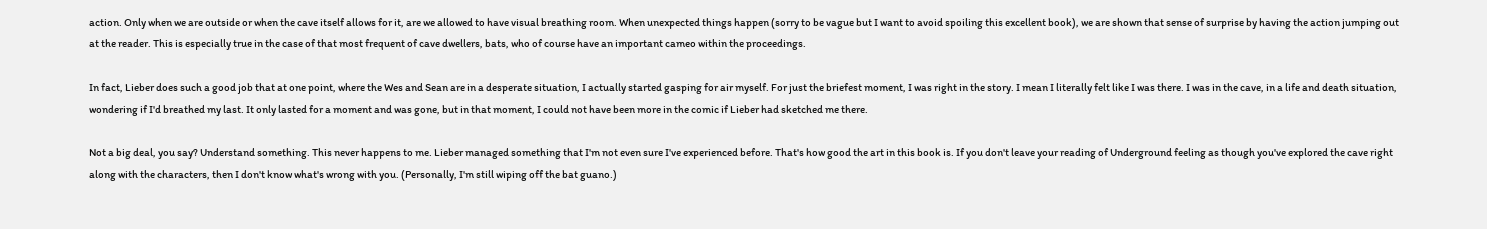action. Only when we are outside or when the cave itself allows for it, are we allowed to have visual breathing room. When unexpected things happen (sorry to be vague but I want to avoid spoiling this excellent book), we are shown that sense of surprise by having the action jumping out at the reader. This is especially true in the case of that most frequent of cave dwellers, bats, who of course have an important cameo within the proceedings.

In fact, Lieber does such a good job that at one point, where the Wes and Sean are in a desperate situation, I actually started gasping for air myself. For just the briefest moment, I was right in the story. I mean I literally felt like I was there. I was in the cave, in a life and death situation, wondering if I'd breathed my last. It only lasted for a moment and was gone, but in that moment, I could not have been more in the comic if Lieber had sketched me there.

Not a big deal, you say? Understand something. This never happens to me. Lieber managed something that I'm not even sure I've experienced before. That's how good the art in this book is. If you don't leave your reading of Underground feeling as though you've explored the cave right along with the characters, then I don't know what's wrong with you. (Personally, I'm still wiping off the bat guano.)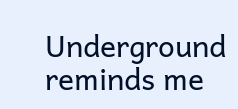Underground reminds me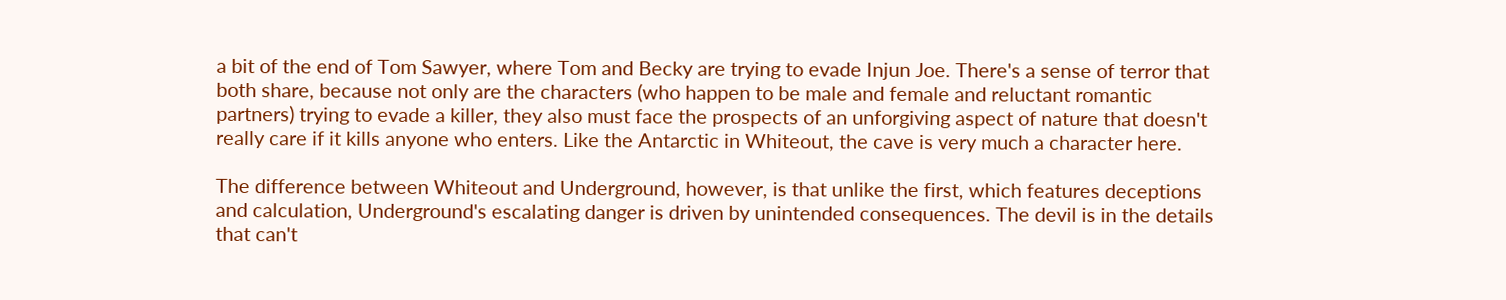a bit of the end of Tom Sawyer, where Tom and Becky are trying to evade Injun Joe. There's a sense of terror that both share, because not only are the characters (who happen to be male and female and reluctant romantic partners) trying to evade a killer, they also must face the prospects of an unforgiving aspect of nature that doesn't really care if it kills anyone who enters. Like the Antarctic in Whiteout, the cave is very much a character here.

The difference between Whiteout and Underground, however, is that unlike the first, which features deceptions and calculation, Underground's escalating danger is driven by unintended consequences. The devil is in the details that can't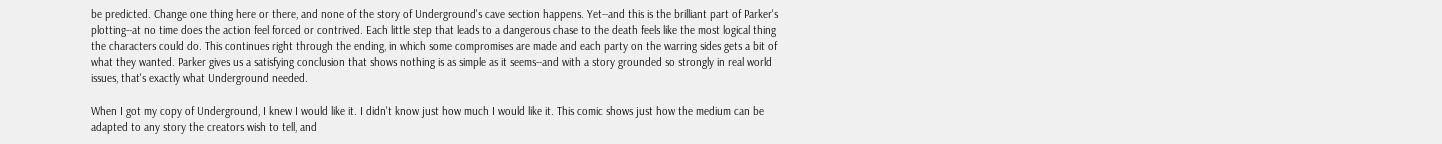be predicted. Change one thing here or there, and none of the story of Underground's cave section happens. Yet--and this is the brilliant part of Parker's plotting--at no time does the action feel forced or contrived. Each little step that leads to a dangerous chase to the death feels like the most logical thing the characters could do. This continues right through the ending, in which some compromises are made and each party on the warring sides gets a bit of what they wanted. Parker gives us a satisfying conclusion that shows nothing is as simple as it seems--and with a story grounded so strongly in real world issues, that's exactly what Underground needed.

When I got my copy of Underground, I knew I would like it. I didn't know just how much I would like it. This comic shows just how the medium can be adapted to any story the creators wish to tell, and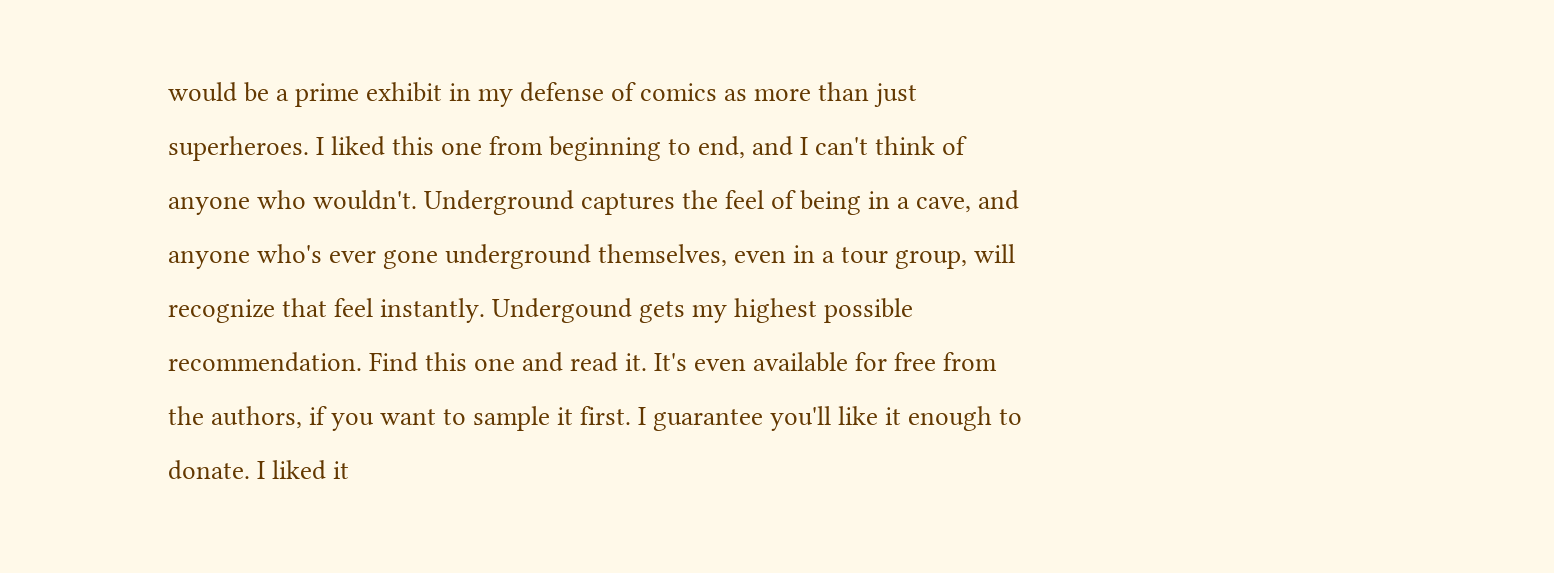would be a prime exhibit in my defense of comics as more than just superheroes. I liked this one from beginning to end, and I can't think of anyone who wouldn't. Underground captures the feel of being in a cave, and anyone who's ever gone underground themselves, even in a tour group, will recognize that feel instantly. Undergound gets my highest possible recommendation. Find this one and read it. It's even available for free from the authors, if you want to sample it first. I guarantee you'll like it enough to donate. I liked it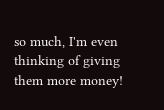so much, I'm even thinking of giving them more money!